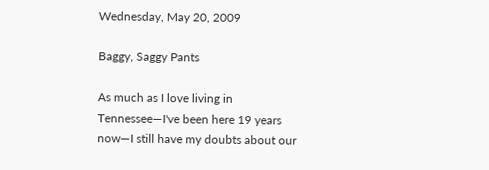Wednesday, May 20, 2009

Baggy, Saggy Pants

As much as I love living in Tennessee—I've been here 19 years now—I still have my doubts about our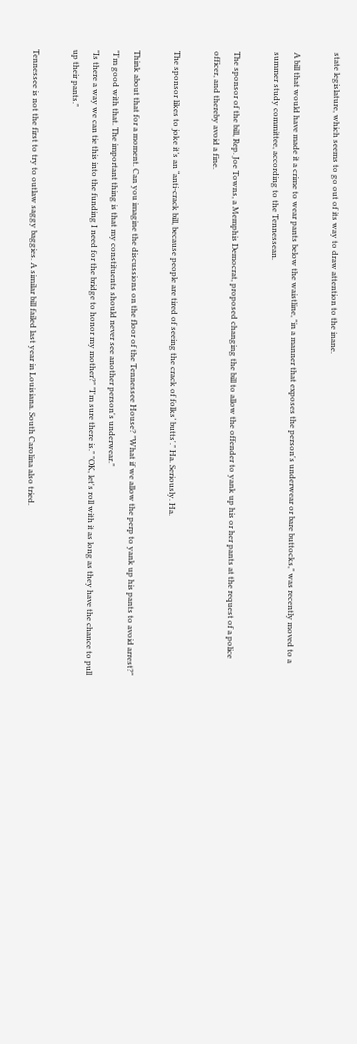state legislature, which seems to go out of its way to draw attention to the inane.

A bill that would have made it a crime to wear pants below the waistline, "in a manner that exposes the person's underwear or bare buttocks," was recently moved to a summer study committee, according to the Tennessean.

The sponsor of the bill, Rep. Joe Towns, a Memphis Democrat, proposed changing the bill to allow the offender to yank up his or her pants at the request of a police officer, and thereby avoid a fine.

The sponsor likes to joke it’s an “anti-crack bill, because people are tired of seeing the crack of folks’ butts'." Ha. Seriously. Ha.

Think about that for a moment. Can you imagine the discussions on the floor of the Tennessee House? "What if we allow the perp to yank up his pants to avoid arrest?" "I'm good with that. The important thing is that my constituents should never see another person's underwear."
"Is there a way we can tie this into the funding I need for the bridge to honor my mother?" "I'm sure there is." "OK, let's roll with it as long as they have the chance to pull up their pants."

Tennessee is not the first to try to outlaw saggy baggies. A similar bill failed last year in Louisiana. South Carolina also tried.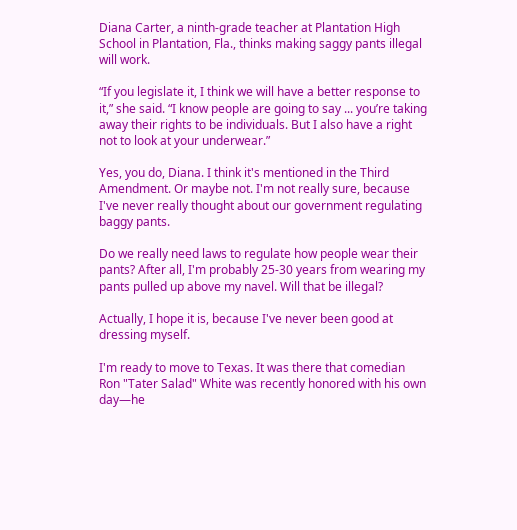Diana Carter, a ninth-grade teacher at Plantation High School in Plantation, Fla., thinks making saggy pants illegal will work.

“If you legislate it, I think we will have a better response to it,” she said. “I know people are going to say ... you’re taking away their rights to be individuals. But I also have a right not to look at your underwear.”

Yes, you do, Diana. I think it's mentioned in the Third Amendment. Or maybe not. I'm not really sure, because I've never really thought about our government regulating baggy pants.

Do we really need laws to regulate how people wear their pants? After all, I'm probably 25-30 years from wearing my pants pulled up above my navel. Will that be illegal?

Actually, I hope it is, because I've never been good at dressing myself.

I'm ready to move to Texas. It was there that comedian Ron "Tater Salad" White was recently honored with his own day—he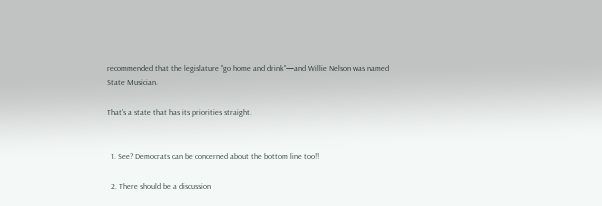recommended that the legislature "go home and drink"—and Willie Nelson was named State Musician.

That's a state that has its priorities straight.


  1. See? Democrats can be concerned about the bottom line too!!

  2. There should be a discussion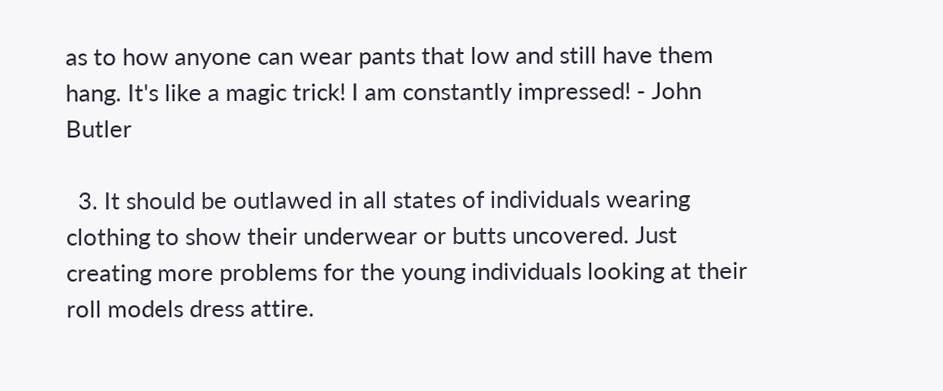as to how anyone can wear pants that low and still have them hang. It's like a magic trick! I am constantly impressed! - John Butler

  3. It should be outlawed in all states of individuals wearing clothing to show their underwear or butts uncovered. Just creating more problems for the young individuals looking at their roll models dress attire.